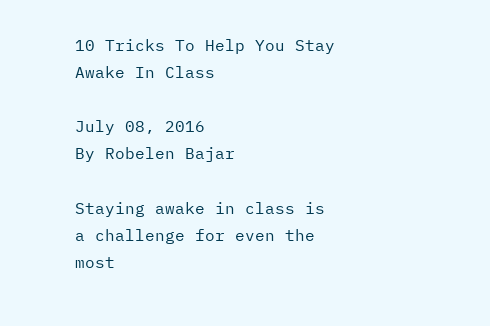10 Tricks To Help You Stay Awake In Class

July 08, 2016
By Robelen Bajar

Staying awake in class is a challenge for even the most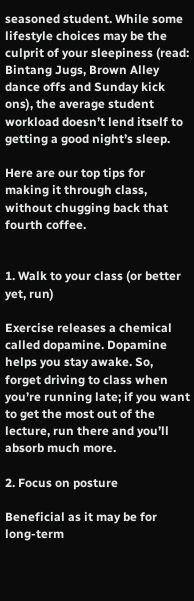seasoned student. While some lifestyle choices may be the culprit of your sleepiness (read: Bintang Jugs, Brown Alley dance offs and Sunday kick ons), the average student workload doesn’t lend itself to getting a good night’s sleep.

Here are our top tips for making it through class, without chugging back that fourth coffee.


1. Walk to your class (or better yet, run)

Exercise releases a chemical called dopamine. Dopamine helps you stay awake. So, forget driving to class when you’re running late; if you want to get the most out of the lecture, run there and you’ll absorb much more.

2. Focus on posture

Beneficial as it may be for long-term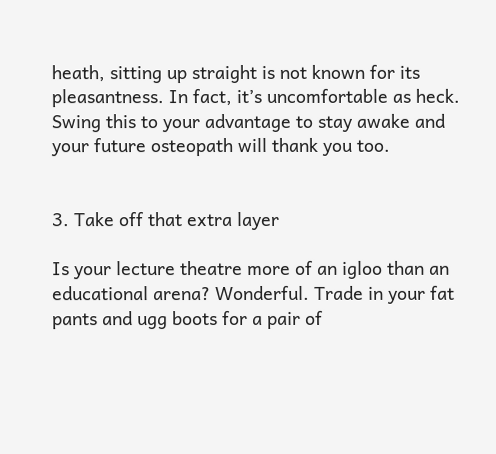heath, sitting up straight is not known for its pleasantness. In fact, it’s uncomfortable as heck. Swing this to your advantage to stay awake and your future osteopath will thank you too.


3. Take off that extra layer

Is your lecture theatre more of an igloo than an educational arena? Wonderful. Trade in your fat pants and ugg boots for a pair of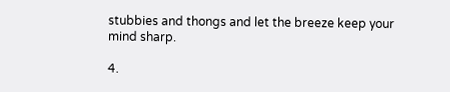stubbies and thongs and let the breeze keep your mind sharp.

4.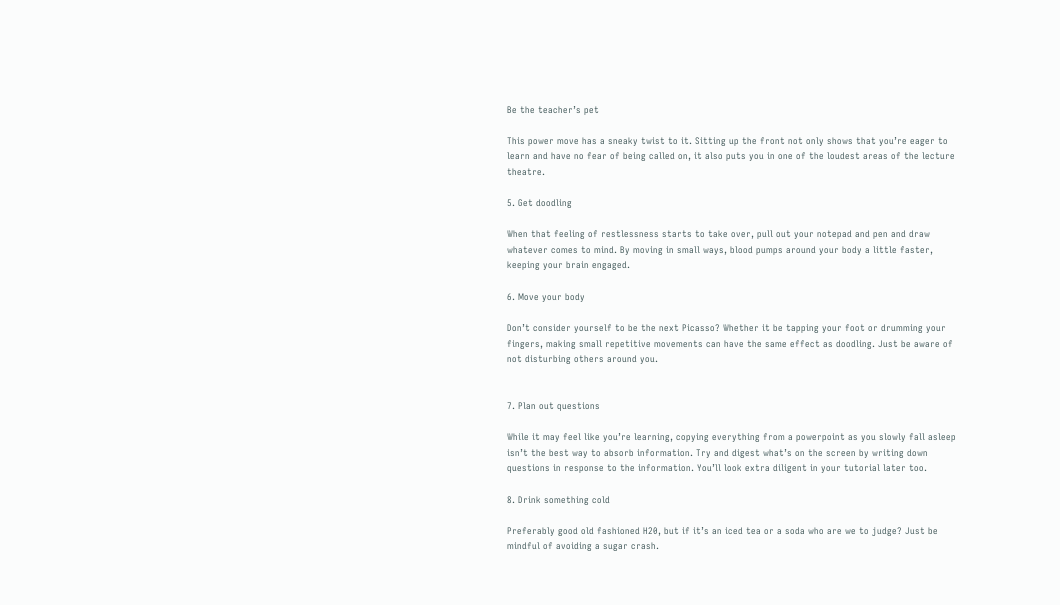Be the teacher’s pet

This power move has a sneaky twist to it. Sitting up the front not only shows that you’re eager to learn and have no fear of being called on, it also puts you in one of the loudest areas of the lecture theatre.

5. Get doodling

When that feeling of restlessness starts to take over, pull out your notepad and pen and draw whatever comes to mind. By moving in small ways, blood pumps around your body a little faster, keeping your brain engaged.

6. Move your body

Don’t consider yourself to be the next Picasso? Whether it be tapping your foot or drumming your fingers, making small repetitive movements can have the same effect as doodling. Just be aware of not disturbing others around you.


7. Plan out questions

While it may feel like you’re learning, copying everything from a powerpoint as you slowly fall asleep isn’t the best way to absorb information. Try and digest what’s on the screen by writing down questions in response to the information. You’ll look extra diligent in your tutorial later too.

8. Drink something cold

Preferably good old fashioned H20, but if it’s an iced tea or a soda who are we to judge? Just be mindful of avoiding a sugar crash.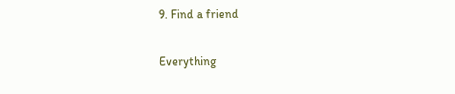9. Find a friend

Everything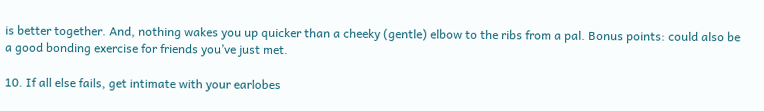is better together. And, nothing wakes you up quicker than a cheeky (gentle) elbow to the ribs from a pal. Bonus points: could also be a good bonding exercise for friends you’ve just met.

10. If all else fails, get intimate with your earlobes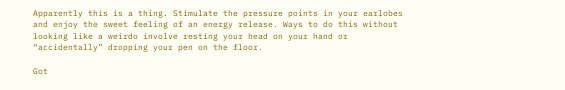Apparently this is a thing. Stimulate the pressure points in your earlobes and enjoy the sweet feeling of an energy release. Ways to do this without looking like a weirdo involve resting your head on your hand or “accidentally” dropping your pen on the floor.

Got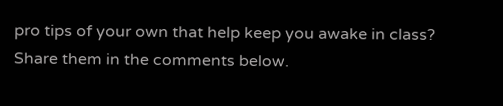pro tips of your own that help keep you awake in class? Share them in the comments below.